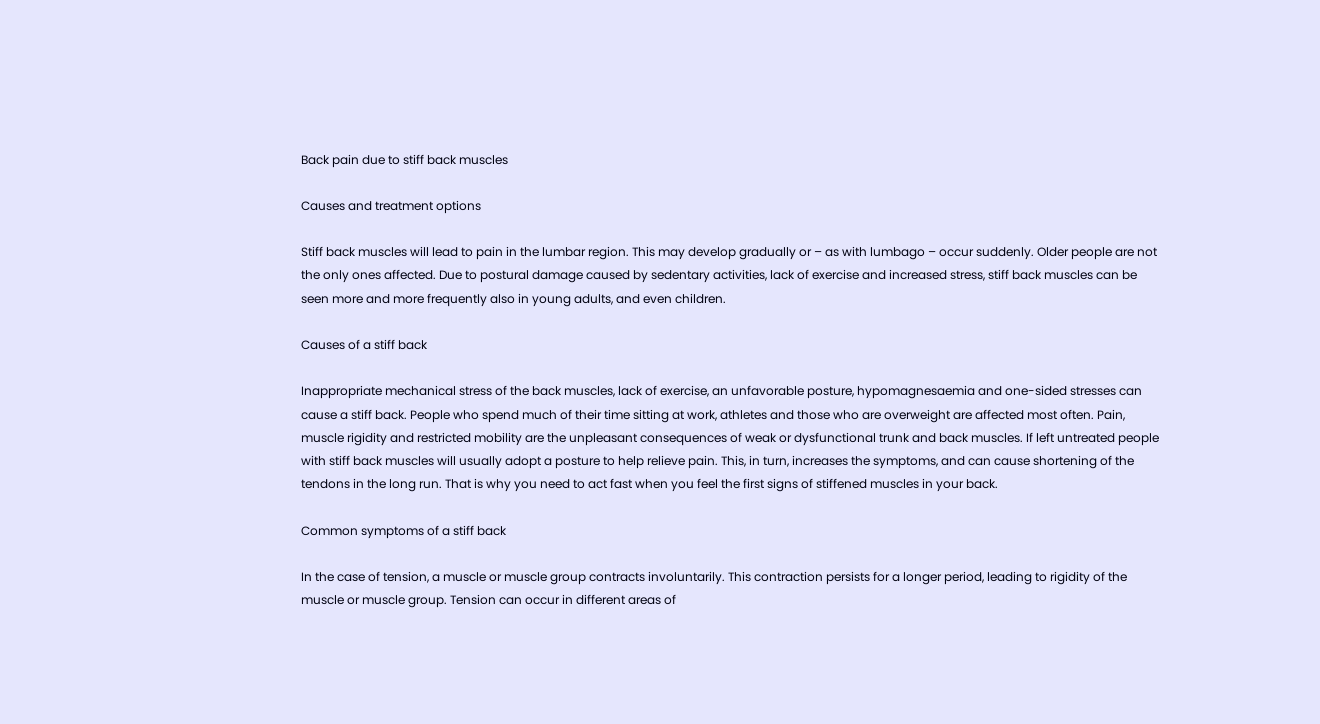Back pain due to stiff back muscles

Causes and treatment options

Stiff back muscles will lead to pain in the lumbar region. This may develop gradually or – as with lumbago – occur suddenly. Older people are not the only ones affected. Due to postural damage caused by sedentary activities, lack of exercise and increased stress, stiff back muscles can be seen more and more frequently also in young adults, and even children.

Causes of a stiff back

Inappropriate mechanical stress of the back muscles, lack of exercise, an unfavorable posture, hypomagnesaemia and one-sided stresses can cause a stiff back. People who spend much of their time sitting at work, athletes and those who are overweight are affected most often. Pain, muscle rigidity and restricted mobility are the unpleasant consequences of weak or dysfunctional trunk and back muscles. If left untreated people with stiff back muscles will usually adopt a posture to help relieve pain. This, in turn, increases the symptoms, and can cause shortening of the tendons in the long run. That is why you need to act fast when you feel the first signs of stiffened muscles in your back.

Common symptoms of a stiff back

In the case of tension, a muscle or muscle group contracts involuntarily. This contraction persists for a longer period, leading to rigidity of the muscle or muscle group. Tension can occur in different areas of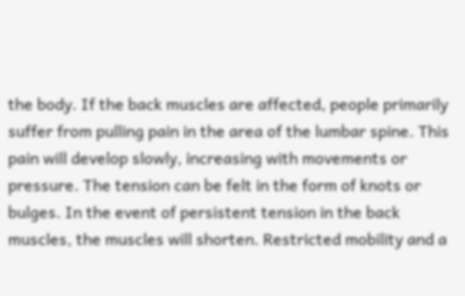the body. If the back muscles are affected, people primarily suffer from pulling pain in the area of the lumbar spine. This pain will develop slowly, increasing with movements or pressure. The tension can be felt in the form of knots or bulges. In the event of persistent tension in the back muscles, the muscles will shorten. Restricted mobility and a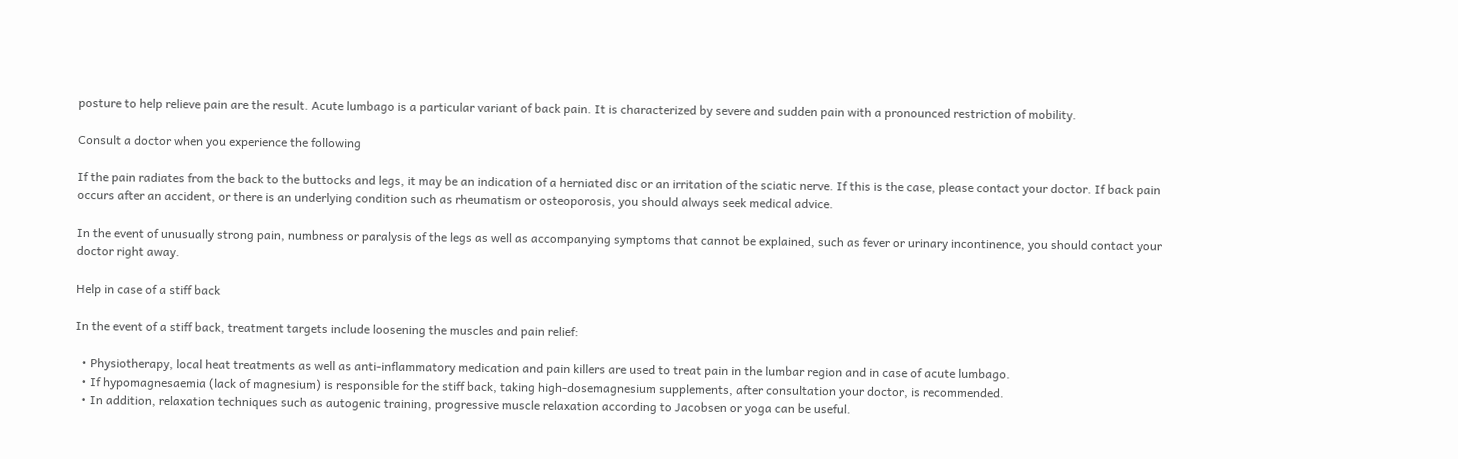posture to help relieve pain are the result. Acute lumbago is a particular variant of back pain. It is characterized by severe and sudden pain with a pronounced restriction of mobility.

Consult a doctor when you experience the following

If the pain radiates from the back to the buttocks and legs, it may be an indication of a herniated disc or an irritation of the sciatic nerve. If this is the case, please contact your doctor. If back pain occurs after an accident, or there is an underlying condition such as rheumatism or osteoporosis, you should always seek medical advice.

In the event of unusually strong pain, numbness or paralysis of the legs as well as accompanying symptoms that cannot be explained, such as fever or urinary incontinence, you should contact your doctor right away.

Help in case of a stiff back

In the event of a stiff back, treatment targets include loosening the muscles and pain relief:

  • Physiotherapy, local heat treatments as well as anti-inflammatory medication and pain killers are used to treat pain in the lumbar region and in case of acute lumbago.
  • If hypomagnesaemia (lack of magnesium) is responsible for the stiff back, taking high-dosemagnesium supplements, after consultation your doctor, is recommended.
  • In addition, relaxation techniques such as autogenic training, progressive muscle relaxation according to Jacobsen or yoga can be useful.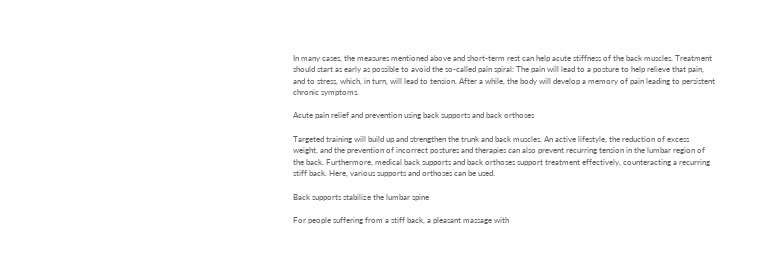In many cases, the measures mentioned above and short-term rest can help acute stiffness of the back muscles. Treatment should start as early as possible to avoid the so-called pain spiral: The pain will lead to a posture to help relieve that pain, and to stress, which, in turn, will lead to tension. After a while, the body will develop a memory of pain leading to persistent chronic symptoms.

Acute pain relief and prevention using back supports and back orthoses

Targeted training will build up and strengthen the trunk and back muscles. An active lifestyle, the reduction of excess weight, and the prevention of incorrect postures and therapies can also prevent recurring tension in the lumbar region of the back. Furthermore, medical back supports and back orthoses support treatment effectively, counteracting a recurring stiff back. Here, various supports and orthoses can be used.

Back supports stabilize the lumbar spine

For people suffering from a stiff back, a pleasant massage with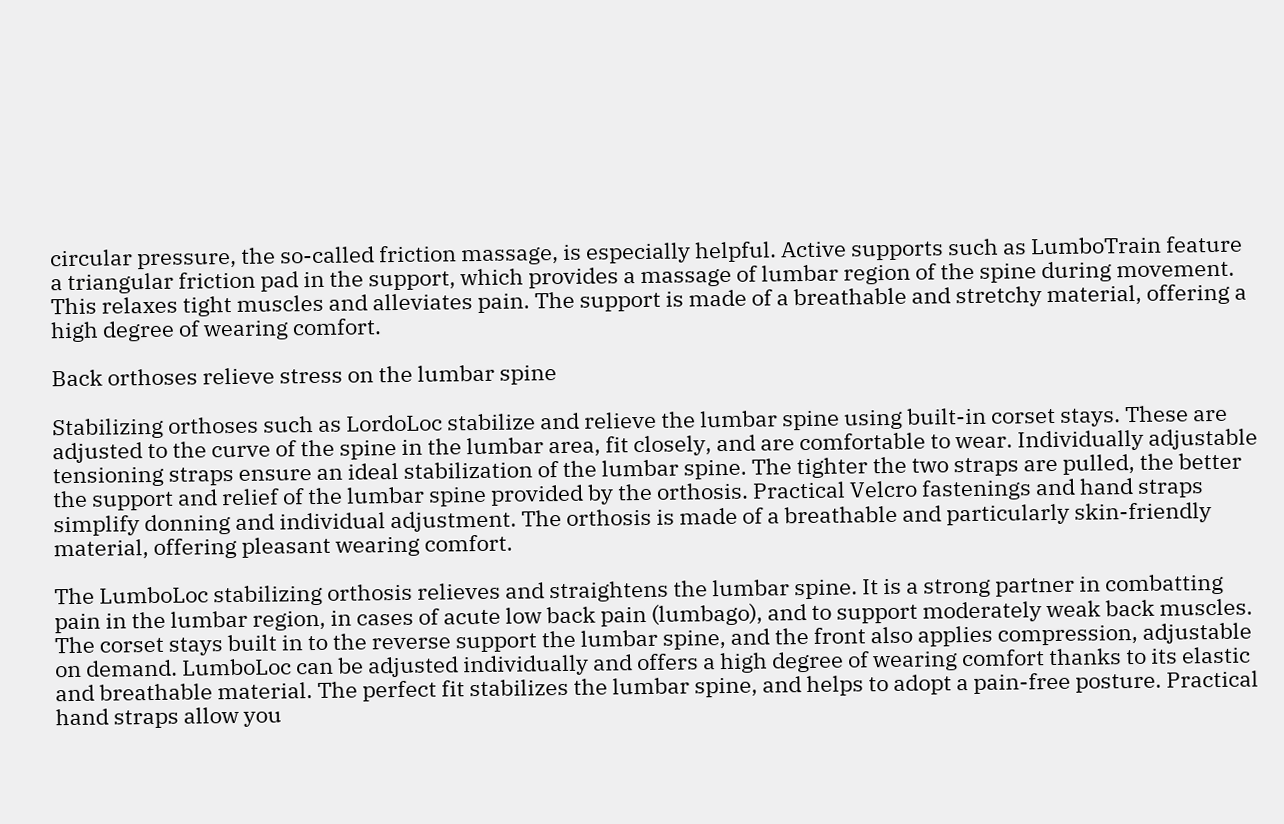circular pressure, the so-called friction massage, is especially helpful. Active supports such as LumboTrain feature a triangular friction pad in the support, which provides a massage of lumbar region of the spine during movement. This relaxes tight muscles and alleviates pain. The support is made of a breathable and stretchy material, offering a high degree of wearing comfort.

Back orthoses relieve stress on the lumbar spine

Stabilizing orthoses such as LordoLoc stabilize and relieve the lumbar spine using built-in corset stays. These are adjusted to the curve of the spine in the lumbar area, fit closely, and are comfortable to wear. Individually adjustable tensioning straps ensure an ideal stabilization of the lumbar spine. The tighter the two straps are pulled, the better the support and relief of the lumbar spine provided by the orthosis. Practical Velcro fastenings and hand straps simplify donning and individual adjustment. The orthosis is made of a breathable and particularly skin-friendly material, offering pleasant wearing comfort.

The LumboLoc stabilizing orthosis relieves and straightens the lumbar spine. It is a strong partner in combatting pain in the lumbar region, in cases of acute low back pain (lumbago), and to support moderately weak back muscles. The corset stays built in to the reverse support the lumbar spine, and the front also applies compression, adjustable on demand. LumboLoc can be adjusted individually and offers a high degree of wearing comfort thanks to its elastic and breathable material. The perfect fit stabilizes the lumbar spine, and helps to adopt a pain-free posture. Practical hand straps allow you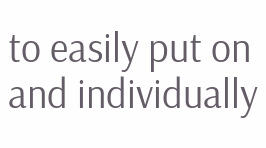to easily put on and individually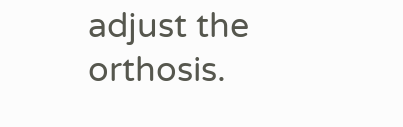adjust the orthosis.